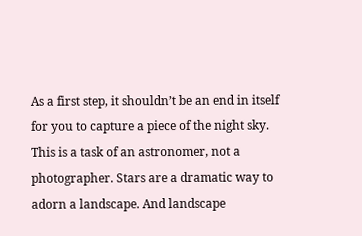As a first step, it shouldn’t be an end in itself for you to capture a piece of the night sky. This is a task of an astronomer, not a photographer. Stars are a dramatic way to adorn a landscape. And landscape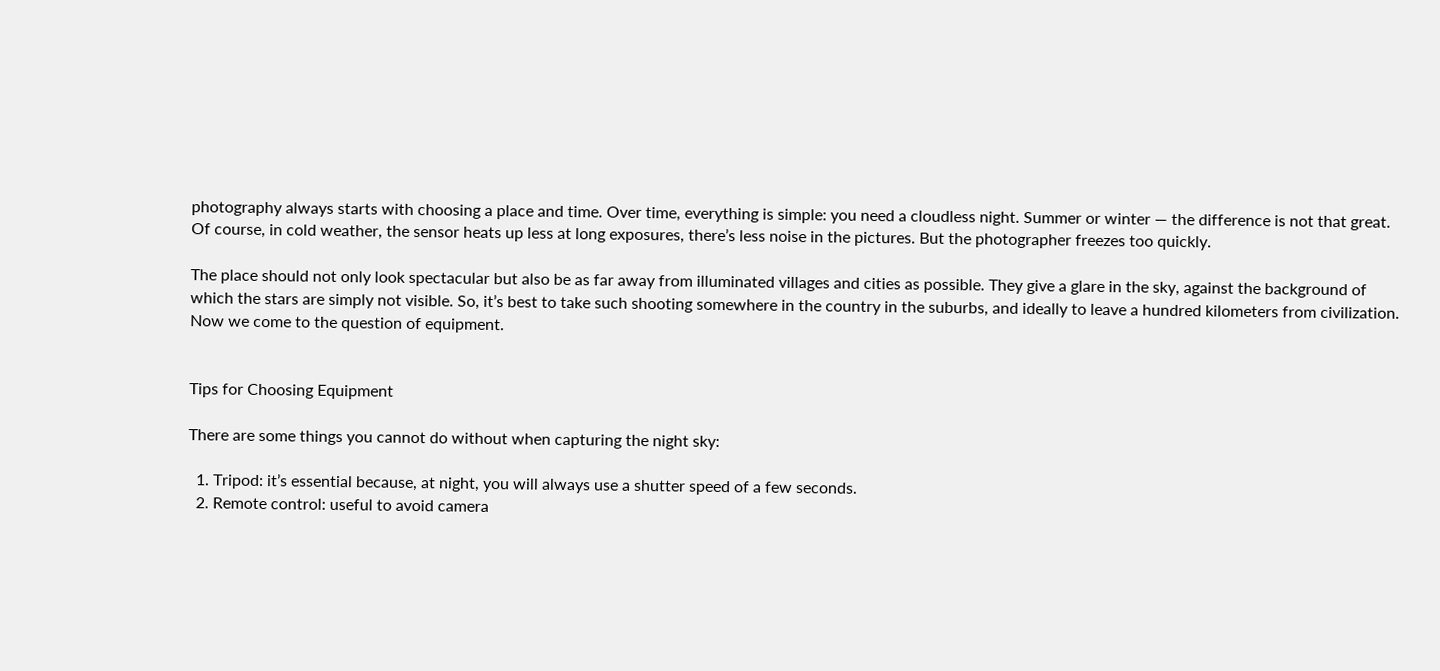photography always starts with choosing a place and time. Over time, everything is simple: you need a cloudless night. Summer or winter — the difference is not that great. Of course, in cold weather, the sensor heats up less at long exposures, there’s less noise in the pictures. But the photographer freezes too quickly.

The place should not only look spectacular but also be as far away from illuminated villages and cities as possible. They give a glare in the sky, against the background of which the stars are simply not visible. So, it’s best to take such shooting somewhere in the country in the suburbs, and ideally to leave a hundred kilometers from civilization. Now we come to the question of equipment.


Tips for Choosing Equipment

There are some things you cannot do without when capturing the night sky:

  1. Tripod: it’s essential because, at night, you will always use a shutter speed of a few seconds.
  2. Remote control: useful to avoid camera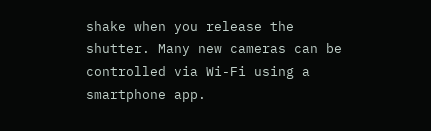shake when you release the shutter. Many new cameras can be controlled via Wi-Fi using a smartphone app.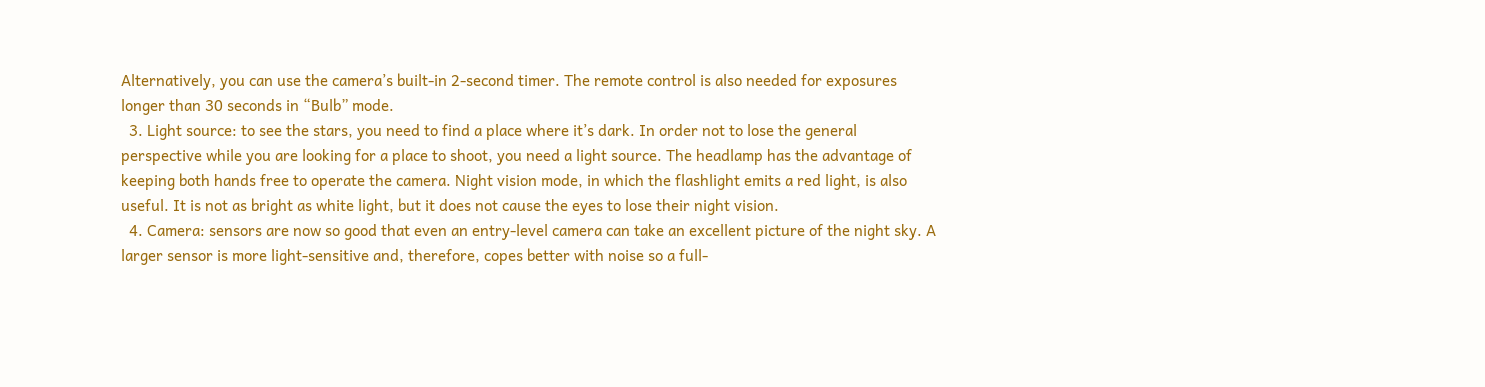Alternatively, you can use the camera’s built-in 2-second timer. The remote control is also needed for exposures longer than 30 seconds in “Bulb” mode.
  3. Light source: to see the stars, you need to find a place where it’s dark. In order not to lose the general perspective while you are looking for a place to shoot, you need a light source. The headlamp has the advantage of keeping both hands free to operate the camera. Night vision mode, in which the flashlight emits a red light, is also useful. It is not as bright as white light, but it does not cause the eyes to lose their night vision.
  4. Camera: sensors are now so good that even an entry-level camera can take an excellent picture of the night sky. A larger sensor is more light-sensitive and, therefore, copes better with noise so a full-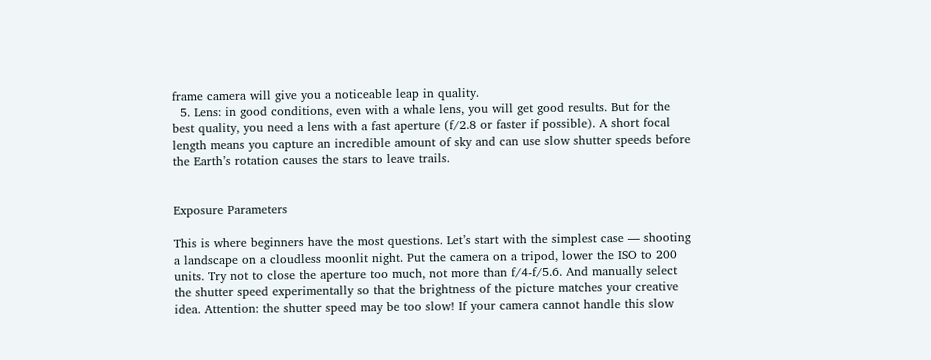frame camera will give you a noticeable leap in quality.
  5. Lens: in good conditions, even with a whale lens, you will get good results. But for the best quality, you need a lens with a fast aperture (f/2.8 or faster if possible). A short focal length means you capture an incredible amount of sky and can use slow shutter speeds before the Earth’s rotation causes the stars to leave trails.


Exposure Parameters

This is where beginners have the most questions. Let’s start with the simplest case — shooting a landscape on a cloudless moonlit night. Put the camera on a tripod, lower the ISO to 200 units. Try not to close the aperture too much, not more than f/4-f/5.6. And manually select the shutter speed experimentally so that the brightness of the picture matches your creative idea. Attention: the shutter speed may be too slow! If your camera cannot handle this slow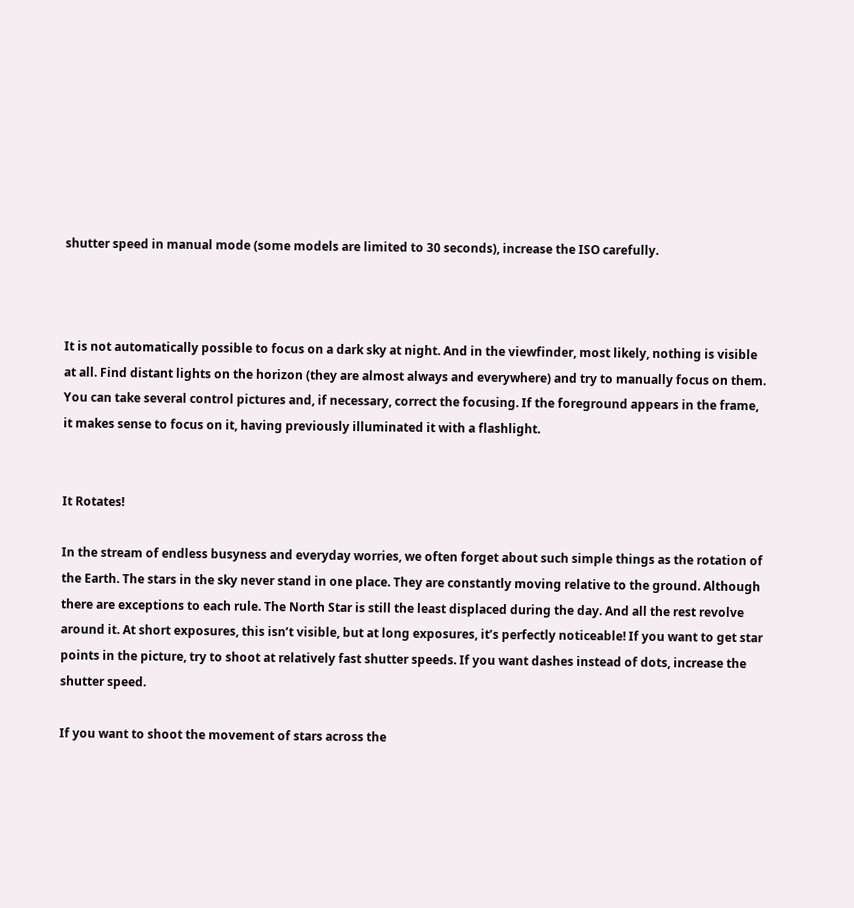shutter speed in manual mode (some models are limited to 30 seconds), increase the ISO carefully.



It is not automatically possible to focus on a dark sky at night. And in the viewfinder, most likely, nothing is visible at all. Find distant lights on the horizon (they are almost always and everywhere) and try to manually focus on them. You can take several control pictures and, if necessary, correct the focusing. If the foreground appears in the frame, it makes sense to focus on it, having previously illuminated it with a flashlight.


It Rotates!

In the stream of endless busyness and everyday worries, we often forget about such simple things as the rotation of the Earth. The stars in the sky never stand in one place. They are constantly moving relative to the ground. Although there are exceptions to each rule. The North Star is still the least displaced during the day. And all the rest revolve around it. At short exposures, this isn’t visible, but at long exposures, it’s perfectly noticeable! If you want to get star points in the picture, try to shoot at relatively fast shutter speeds. If you want dashes instead of dots, increase the shutter speed.

If you want to shoot the movement of stars across the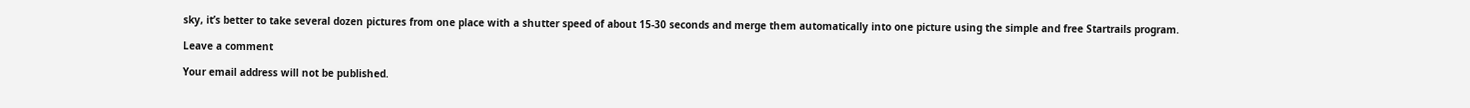sky, it’s better to take several dozen pictures from one place with a shutter speed of about 15-30 seconds and merge them automatically into one picture using the simple and free Startrails program.

Leave a comment

Your email address will not be published.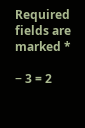Required fields are marked *

− 3 = 2